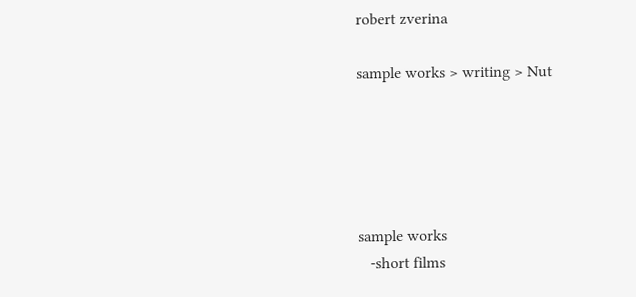robert zverina

sample works > writing > Nut





sample works
   -short films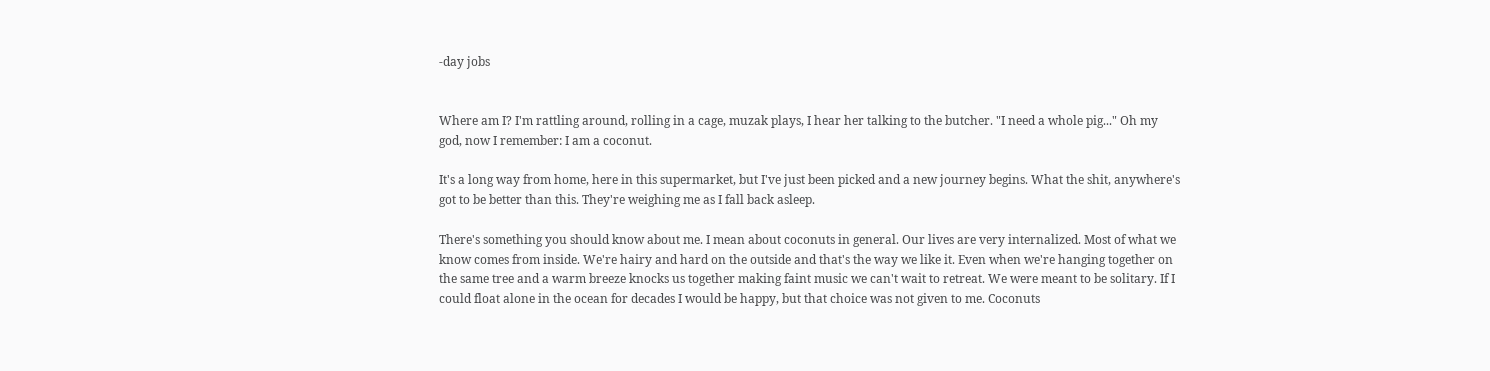-day jobs


Where am I? I'm rattling around, rolling in a cage, muzak plays, I hear her talking to the butcher. "I need a whole pig..." Oh my god, now I remember: I am a coconut.

It's a long way from home, here in this supermarket, but I've just been picked and a new journey begins. What the shit, anywhere's got to be better than this. They're weighing me as I fall back asleep.

There's something you should know about me. I mean about coconuts in general. Our lives are very internalized. Most of what we know comes from inside. We're hairy and hard on the outside and that's the way we like it. Even when we're hanging together on the same tree and a warm breeze knocks us together making faint music we can't wait to retreat. We were meant to be solitary. If I could float alone in the ocean for decades I would be happy, but that choice was not given to me. Coconuts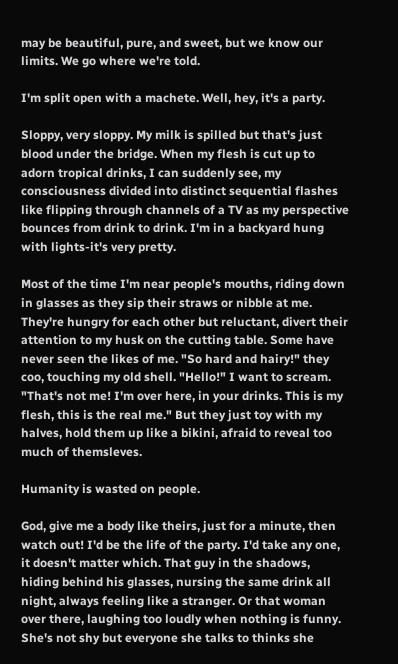may be beautiful, pure, and sweet, but we know our limits. We go where we're told.

I'm split open with a machete. Well, hey, it's a party.

Sloppy, very sloppy. My milk is spilled but that's just blood under the bridge. When my flesh is cut up to adorn tropical drinks, I can suddenly see, my consciousness divided into distinct sequential flashes like flipping through channels of a TV as my perspective bounces from drink to drink. I'm in a backyard hung with lights-it's very pretty.

Most of the time I'm near people's mouths, riding down in glasses as they sip their straws or nibble at me. They're hungry for each other but reluctant, divert their attention to my husk on the cutting table. Some have never seen the likes of me. "So hard and hairy!" they coo, touching my old shell. "Hello!" I want to scream. "That's not me! I'm over here, in your drinks. This is my flesh, this is the real me." But they just toy with my halves, hold them up like a bikini, afraid to reveal too much of themsleves.

Humanity is wasted on people.

God, give me a body like theirs, just for a minute, then watch out! I'd be the life of the party. I'd take any one, it doesn't matter which. That guy in the shadows, hiding behind his glasses, nursing the same drink all night, always feeling like a stranger. Or that woman over there, laughing too loudly when nothing is funny. She's not shy but everyone she talks to thinks she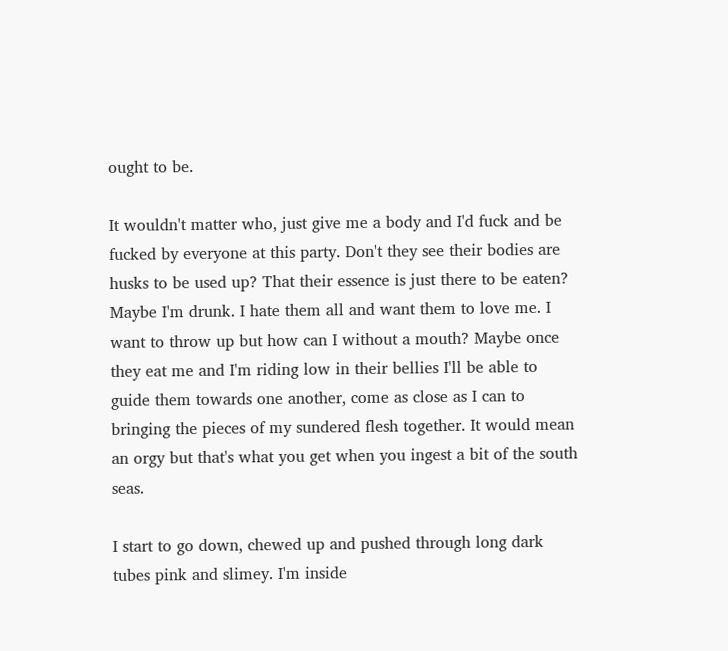ought to be.

It wouldn't matter who, just give me a body and I'd fuck and be fucked by everyone at this party. Don't they see their bodies are husks to be used up? That their essence is just there to be eaten? Maybe I'm drunk. I hate them all and want them to love me. I want to throw up but how can I without a mouth? Maybe once they eat me and I'm riding low in their bellies I'll be able to guide them towards one another, come as close as I can to bringing the pieces of my sundered flesh together. It would mean an orgy but that's what you get when you ingest a bit of the south seas.

I start to go down, chewed up and pushed through long dark tubes pink and slimey. I'm inside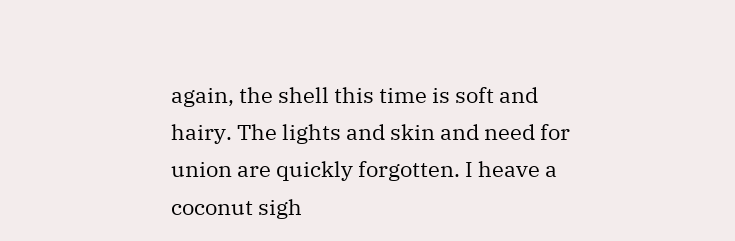again, the shell this time is soft and hairy. The lights and skin and need for union are quickly forgotten. I heave a coconut sigh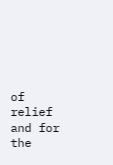of relief and for the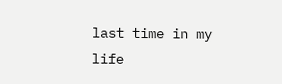last time in my life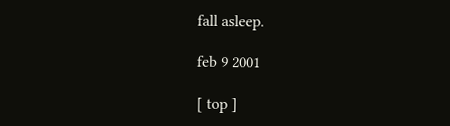fall asleep.

feb 9 2001

[ top ]